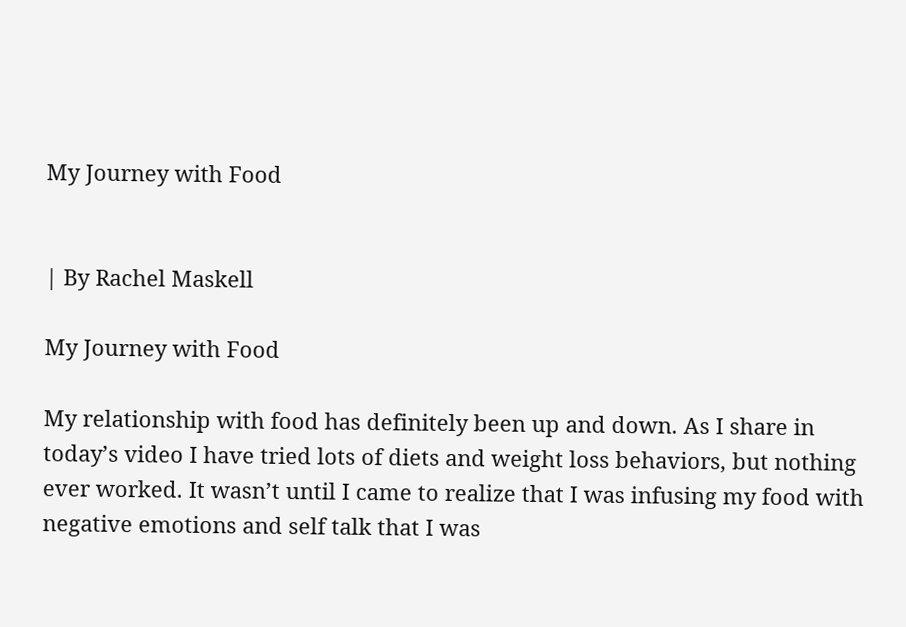My Journey with Food


| By Rachel Maskell

My Journey with Food

My relationship with food has definitely been up and down. As I share in today’s video I have tried lots of diets and weight loss behaviors, but nothing ever worked. It wasn’t until I came to realize that I was infusing my food with negative emotions and self talk that I was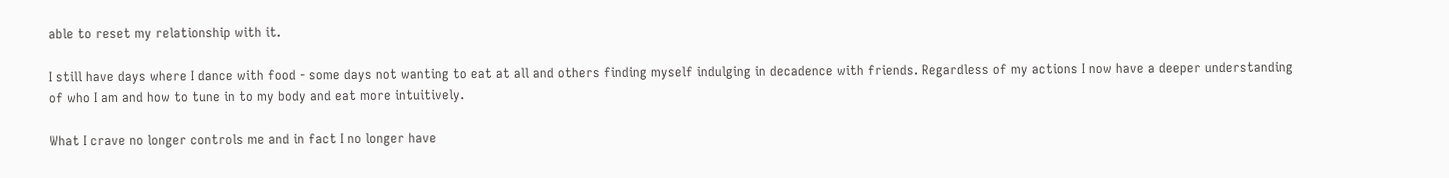able to reset my relationship with it.

I still have days where I dance with food - some days not wanting to eat at all and others finding myself indulging in decadence with friends. Regardless of my actions I now have a deeper understanding of who I am and how to tune in to my body and eat more intuitively.

What I crave no longer controls me and in fact I no longer have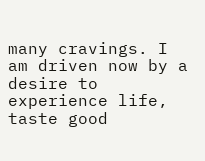many cravings. I am driven now by a desire to experience life, taste good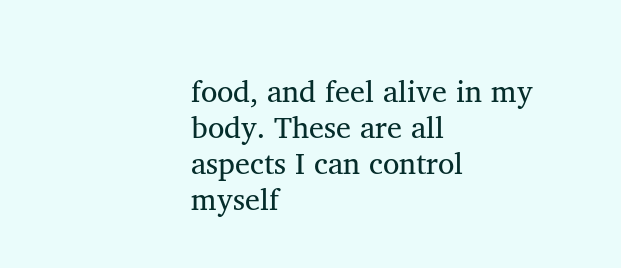food, and feel alive in my body. These are all aspects I can control myself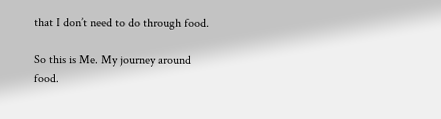that I don’t need to do through food.

So this is Me. My journey around food.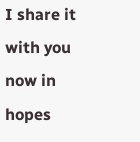I share it with you now in hopes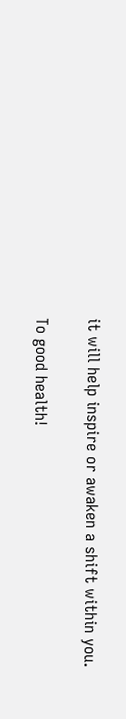it will help inspire or awaken a shift within you.

To good health!